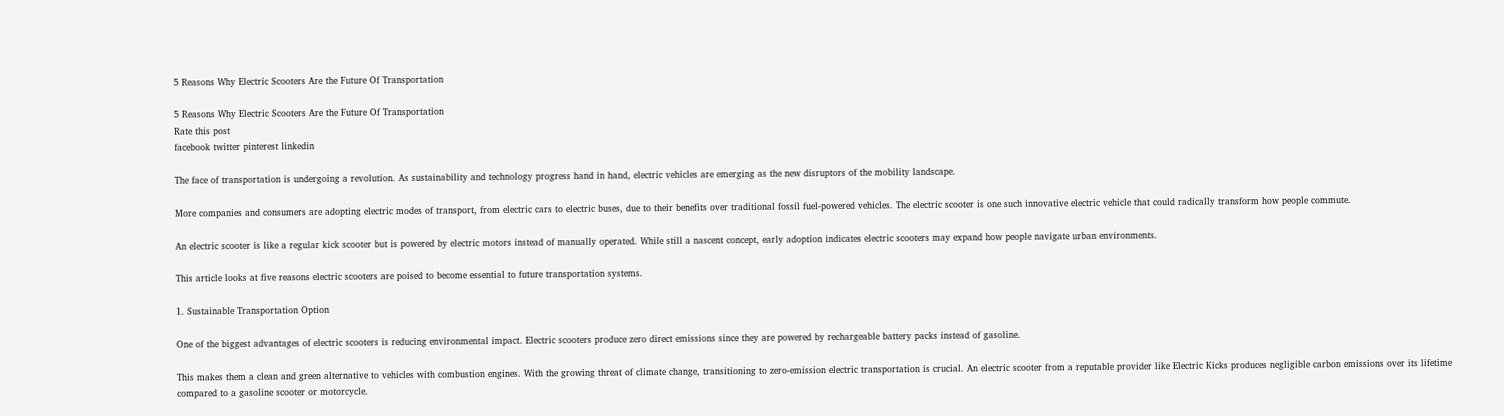5 Reasons Why Electric Scooters Are the Future Of Transportation

5 Reasons Why Electric Scooters Are the Future Of Transportation
Rate this post
facebook twitter pinterest linkedin

The face of transportation is undergoing a revolution. As sustainability and technology progress hand in hand, electric vehicles are emerging as the new disruptors of the mobility landscape.

More companies and consumers are adopting electric modes of transport, from electric cars to electric buses, due to their benefits over traditional fossil fuel-powered vehicles. The electric scooter is one such innovative electric vehicle that could radically transform how people commute.

An electric scooter is like a regular kick scooter but is powered by electric motors instead of manually operated. While still a nascent concept, early adoption indicates electric scooters may expand how people navigate urban environments.

This article looks at five reasons electric scooters are poised to become essential to future transportation systems.

1. Sustainable Transportation Option

One of the biggest advantages of electric scooters is reducing environmental impact. Electric scooters produce zero direct emissions since they are powered by rechargeable battery packs instead of gasoline.

This makes them a clean and green alternative to vehicles with combustion engines. With the growing threat of climate change, transitioning to zero-emission electric transportation is crucial. An electric scooter from a reputable provider like Electric Kicks produces negligible carbon emissions over its lifetime compared to a gasoline scooter or motorcycle.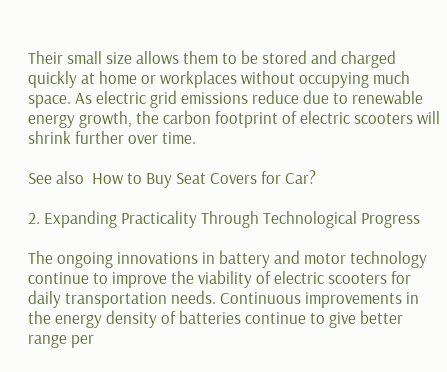Their small size allows them to be stored and charged quickly at home or workplaces without occupying much space. As electric grid emissions reduce due to renewable energy growth, the carbon footprint of electric scooters will shrink further over time.

See also  How to Buy Seat Covers for Car?

2. Expanding Practicality Through Technological Progress

The ongoing innovations in battery and motor technology continue to improve the viability of electric scooters for daily transportation needs. Continuous improvements in the energy density of batteries continue to give better range per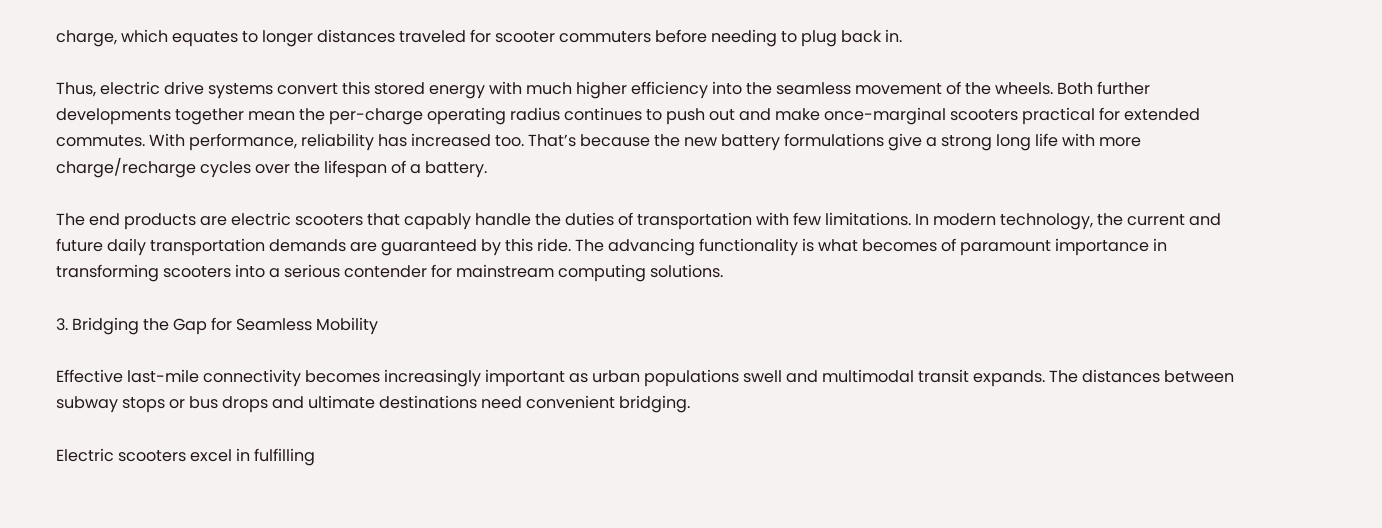charge, which equates to longer distances traveled for scooter commuters before needing to plug back in.

Thus, electric drive systems convert this stored energy with much higher efficiency into the seamless movement of the wheels. Both further developments together mean the per-charge operating radius continues to push out and make once-marginal scooters practical for extended commutes. With performance, reliability has increased too. That’s because the new battery formulations give a strong long life with more charge/recharge cycles over the lifespan of a battery.

The end products are electric scooters that capably handle the duties of transportation with few limitations. In modern technology, the current and future daily transportation demands are guaranteed by this ride. The advancing functionality is what becomes of paramount importance in transforming scooters into a serious contender for mainstream computing solutions.

3. Bridging the Gap for Seamless Mobility

Effective last-mile connectivity becomes increasingly important as urban populations swell and multimodal transit expands. The distances between subway stops or bus drops and ultimate destinations need convenient bridging.

Electric scooters excel in fulfilling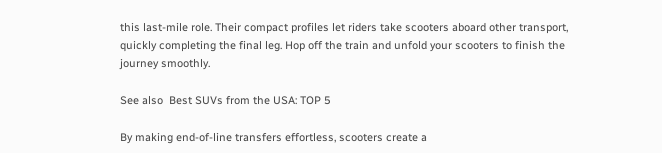this last-mile role. Their compact profiles let riders take scooters aboard other transport, quickly completing the final leg. Hop off the train and unfold your scooters to finish the journey smoothly.

See also  Best SUVs from the USA: TOP 5

By making end-of-line transfers effortless, scooters create a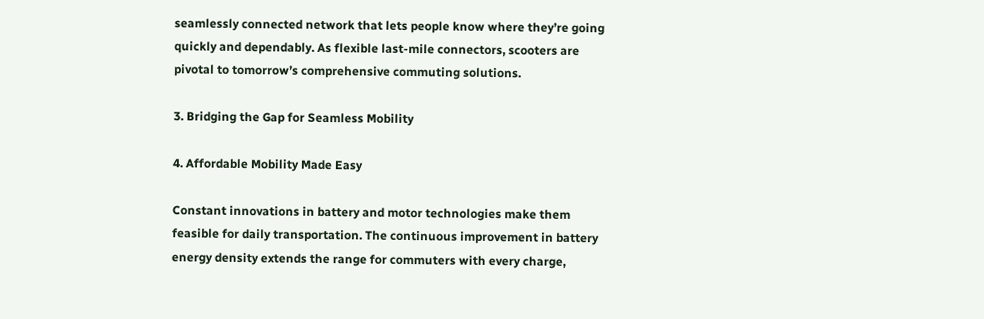seamlessly connected network that lets people know where they’re going quickly and dependably. As flexible last-mile connectors, scooters are pivotal to tomorrow’s comprehensive commuting solutions.

3. Bridging the Gap for Seamless Mobility

4. Affordable Mobility Made Easy

Constant innovations in battery and motor technologies make them feasible for daily transportation. The continuous improvement in battery energy density extends the range for commuters with every charge,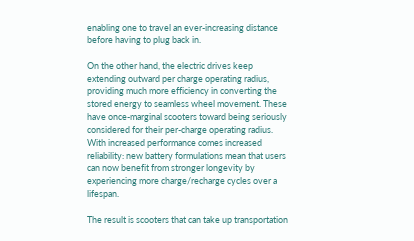enabling one to travel an ever-increasing distance before having to plug back in.

On the other hand, the electric drives keep extending outward per charge operating radius, providing much more efficiency in converting the stored energy to seamless wheel movement. These have once-marginal scooters toward being seriously considered for their per-charge operating radius. With increased performance comes increased reliability: new battery formulations mean that users can now benefit from stronger longevity by experiencing more charge/recharge cycles over a lifespan.

The result is scooters that can take up transportation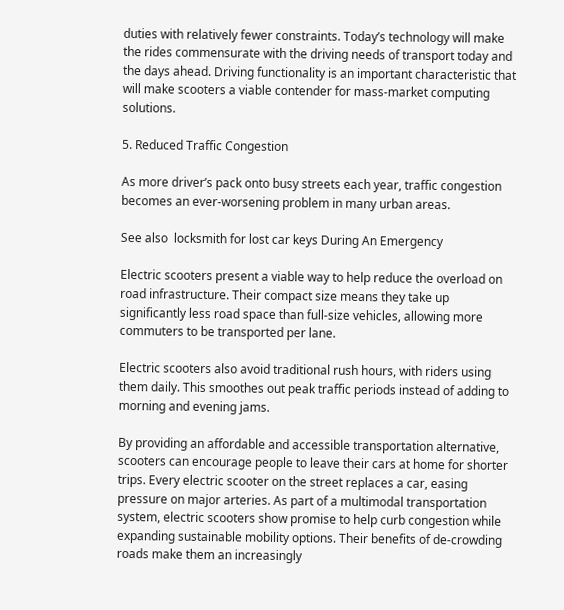duties with relatively fewer constraints. Today’s technology will make the rides commensurate with the driving needs of transport today and the days ahead. Driving functionality is an important characteristic that will make scooters a viable contender for mass-market computing solutions.

5. Reduced Traffic Congestion

As more driver’s pack onto busy streets each year, traffic congestion becomes an ever-worsening problem in many urban areas.

See also  locksmith for lost car keys During An Emergency

Electric scooters present a viable way to help reduce the overload on road infrastructure. Their compact size means they take up significantly less road space than full-size vehicles, allowing more commuters to be transported per lane.

Electric scooters also avoid traditional rush hours, with riders using them daily. This smoothes out peak traffic periods instead of adding to morning and evening jams.

By providing an affordable and accessible transportation alternative, scooters can encourage people to leave their cars at home for shorter trips. Every electric scooter on the street replaces a car, easing pressure on major arteries. As part of a multimodal transportation system, electric scooters show promise to help curb congestion while expanding sustainable mobility options. Their benefits of de-crowding roads make them an increasingly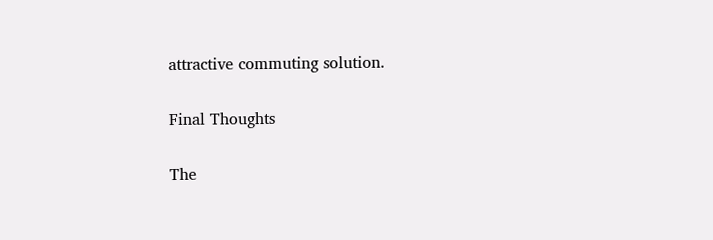attractive commuting solution.

Final Thoughts

The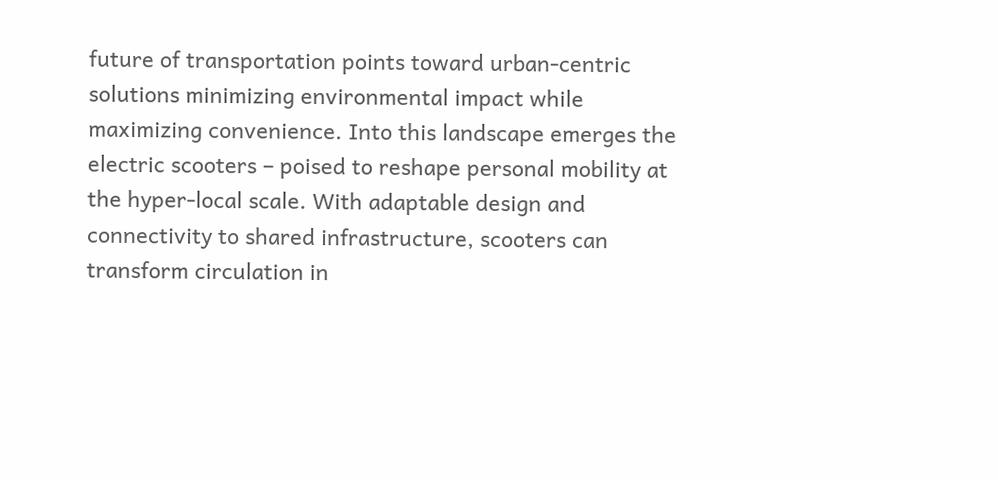future of transportation points toward urban-centric solutions minimizing environmental impact while maximizing convenience. Into this landscape emerges the electric scooters – poised to reshape personal mobility at the hyper-local scale. With adaptable design and connectivity to shared infrastructure, scooters can transform circulation in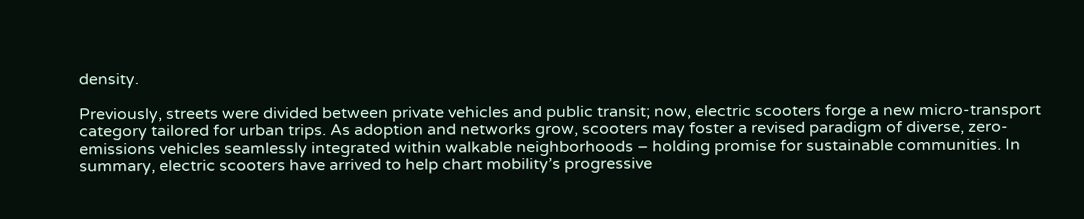density.

Previously, streets were divided between private vehicles and public transit; now, electric scooters forge a new micro-transport category tailored for urban trips. As adoption and networks grow, scooters may foster a revised paradigm of diverse, zero-emissions vehicles seamlessly integrated within walkable neighborhoods – holding promise for sustainable communities. In summary, electric scooters have arrived to help chart mobility’s progressive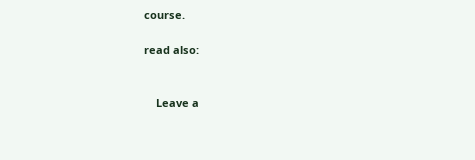course.

read also:


    Leave a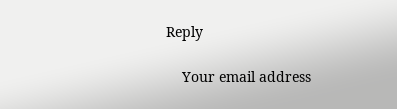Reply

    Your email address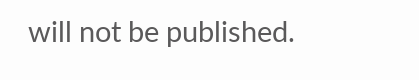will not be published.